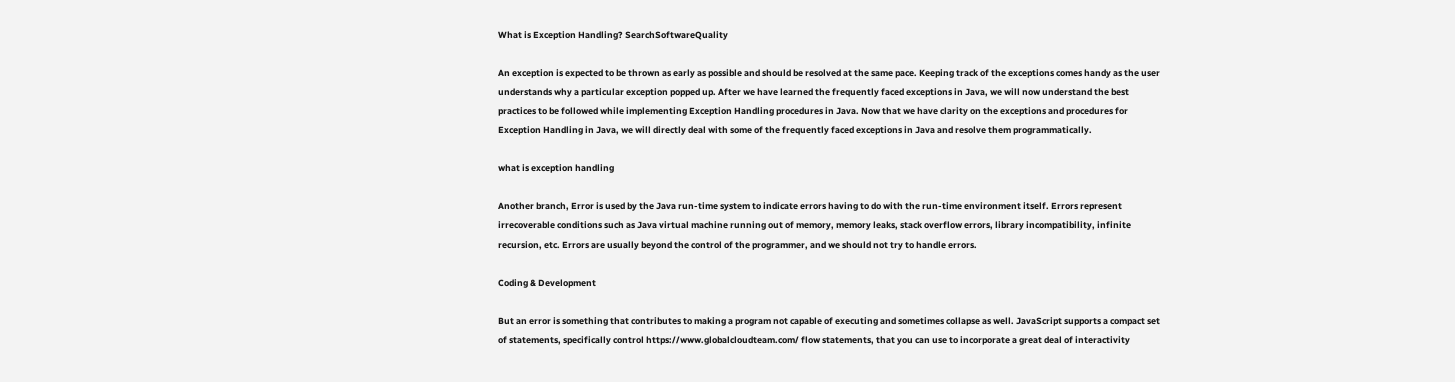What is Exception Handling? SearchSoftwareQuality

An exception is expected to be thrown as early as possible and should be resolved at the same pace. Keeping track of the exceptions comes handy as the user understands why a particular exception popped up. After we have learned the frequently faced exceptions in Java, we will now understand the best practices to be followed while implementing Exception Handling procedures in Java. Now that we have clarity on the exceptions and procedures for Exception Handling in Java, we will directly deal with some of the frequently faced exceptions in Java and resolve them programmatically.

what is exception handling

Another branch, Error is used by the Java run-time system to indicate errors having to do with the run-time environment itself. Errors represent irrecoverable conditions such as Java virtual machine running out of memory, memory leaks, stack overflow errors, library incompatibility, infinite recursion, etc. Errors are usually beyond the control of the programmer, and we should not try to handle errors.

Coding & Development

But an error is something that contributes to making a program not capable of executing and sometimes collapse as well. JavaScript supports a compact set of statements, specifically control https://www.globalcloudteam.com/ flow statements, that you can use to incorporate a great deal of interactivity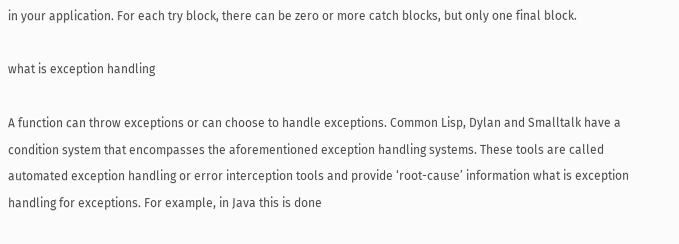in your application. For each try block, there can be zero or more catch blocks, but only one final block.

what is exception handling

A function can throw exceptions or can choose to handle exceptions. Common Lisp, Dylan and Smalltalk have a condition system that encompasses the aforementioned exception handling systems. These tools are called automated exception handling or error interception tools and provide ‘root-cause’ information what is exception handling for exceptions. For example, in Java this is done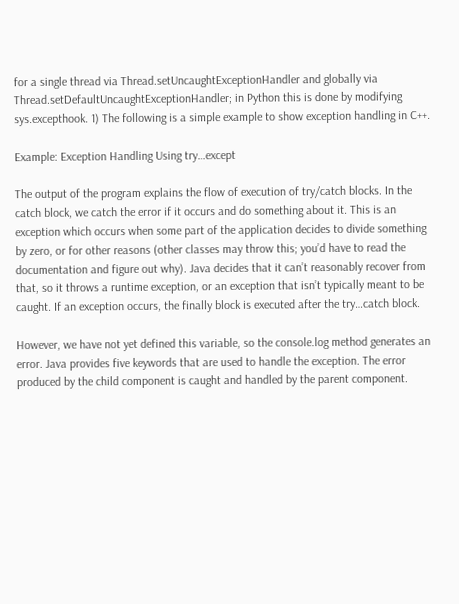for a single thread via Thread.setUncaughtExceptionHandler and globally via Thread.setDefaultUncaughtExceptionHandler; in Python this is done by modifying sys.excepthook. 1) The following is a simple example to show exception handling in C++.

Example: Exception Handling Using try…except

The output of the program explains the flow of execution of try/catch blocks. In the catch block, we catch the error if it occurs and do something about it. This is an exception which occurs when some part of the application decides to divide something by zero, or for other reasons (other classes may throw this; you’d have to read the documentation and figure out why). Java decides that it can’t reasonably recover from that, so it throws a runtime exception, or an exception that isn’t typically meant to be caught. If an exception occurs, the finally block is executed after the try…catch block.

However, we have not yet defined this variable, so the console.log method generates an error. Java provides five keywords that are used to handle the exception. The error produced by the child component is caught and handled by the parent component.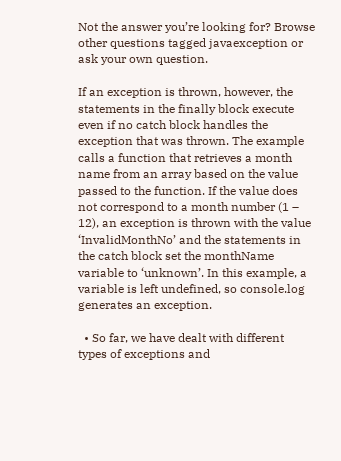Not the answer you’re looking for? Browse other questions tagged javaexception or ask your own question.

If an exception is thrown, however, the statements in the finally block execute even if no catch block handles the exception that was thrown. The example calls a function that retrieves a month name from an array based on the value passed to the function. If the value does not correspond to a month number (1 – 12), an exception is thrown with the value ‘InvalidMonthNo’ and the statements in the catch block set the monthName variable to ‘unknown’. In this example, a variable is left undefined, so console.log generates an exception.

  • So far, we have dealt with different types of exceptions and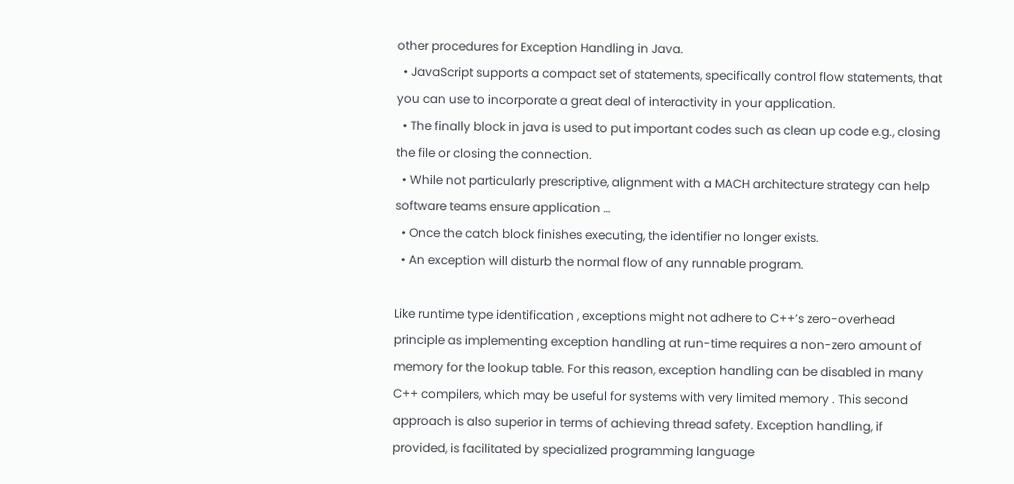other procedures for Exception Handling in Java.
  • JavaScript supports a compact set of statements, specifically control flow statements, that you can use to incorporate a great deal of interactivity in your application.
  • The finally block in java is used to put important codes such as clean up code e.g., closing the file or closing the connection.
  • While not particularly prescriptive, alignment with a MACH architecture strategy can help software teams ensure application …
  • Once the catch block finishes executing, the identifier no longer exists.
  • An exception will disturb the normal flow of any runnable program.

Like runtime type identification , exceptions might not adhere to C++’s zero-overhead principle as implementing exception handling at run-time requires a non-zero amount of memory for the lookup table. For this reason, exception handling can be disabled in many C++ compilers, which may be useful for systems with very limited memory . This second approach is also superior in terms of achieving thread safety. Exception handling, if provided, is facilitated by specialized programming language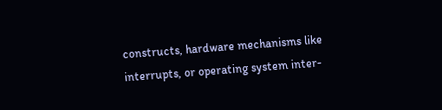constructs, hardware mechanisms like interrupts, or operating system inter-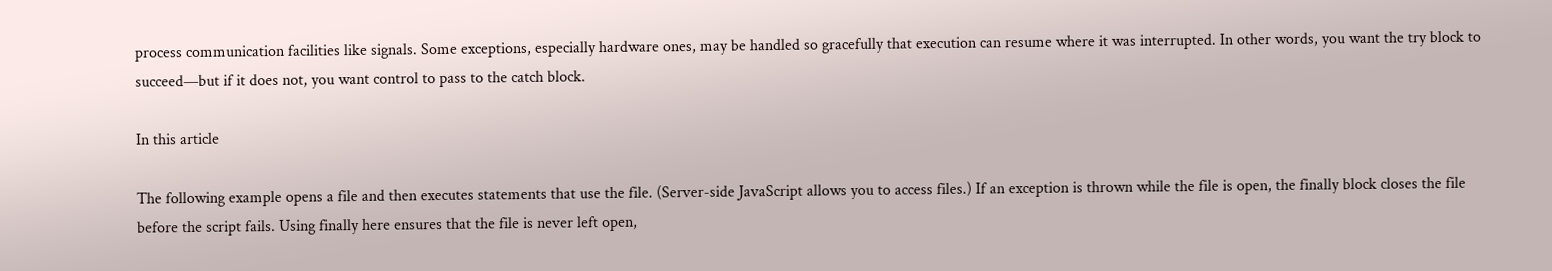process communication facilities like signals. Some exceptions, especially hardware ones, may be handled so gracefully that execution can resume where it was interrupted. In other words, you want the try block to succeed—but if it does not, you want control to pass to the catch block.

In this article

The following example opens a file and then executes statements that use the file. (Server-side JavaScript allows you to access files.) If an exception is thrown while the file is open, the finally block closes the file before the script fails. Using finally here ensures that the file is never left open,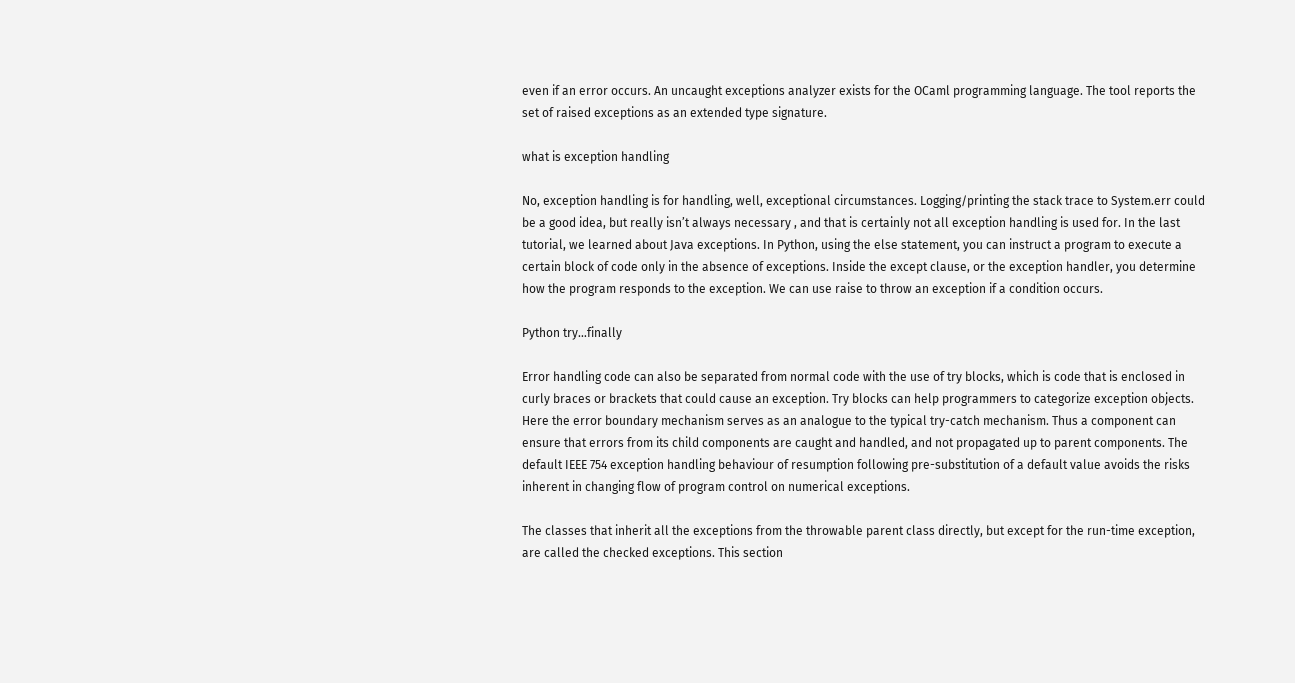even if an error occurs. An uncaught exceptions analyzer exists for the OCaml programming language. The tool reports the set of raised exceptions as an extended type signature.

what is exception handling

No, exception handling is for handling, well, exceptional circumstances. Logging/printing the stack trace to System.err could be a good idea, but really isn’t always necessary , and that is certainly not all exception handling is used for. In the last tutorial, we learned about Java exceptions. In Python, using the else statement, you can instruct a program to execute a certain block of code only in the absence of exceptions. Inside the except clause, or the exception handler, you determine how the program responds to the exception. We can use raise to throw an exception if a condition occurs.

Python try…finally

Error handling code can also be separated from normal code with the use of try blocks, which is code that is enclosed in curly braces or brackets that could cause an exception. Try blocks can help programmers to categorize exception objects. Here the error boundary mechanism serves as an analogue to the typical try-catch mechanism. Thus a component can ensure that errors from its child components are caught and handled, and not propagated up to parent components. The default IEEE 754 exception handling behaviour of resumption following pre-substitution of a default value avoids the risks inherent in changing flow of program control on numerical exceptions.

The classes that inherit all the exceptions from the throwable parent class directly, but except for the run-time exception, are called the checked exceptions. This section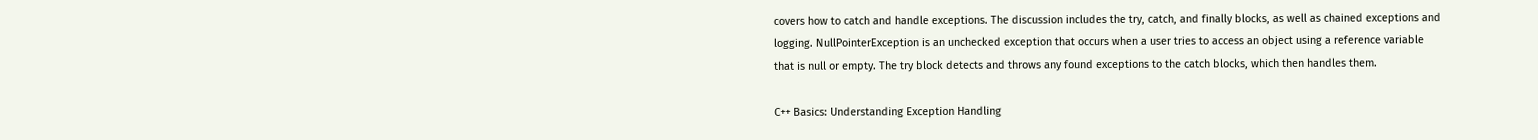covers how to catch and handle exceptions. The discussion includes the try, catch, and finally blocks, as well as chained exceptions and logging. NullPointerException is an unchecked exception that occurs when a user tries to access an object using a reference variable that is null or empty. The try block detects and throws any found exceptions to the catch blocks, which then handles them.

C++ Basics: Understanding Exception Handling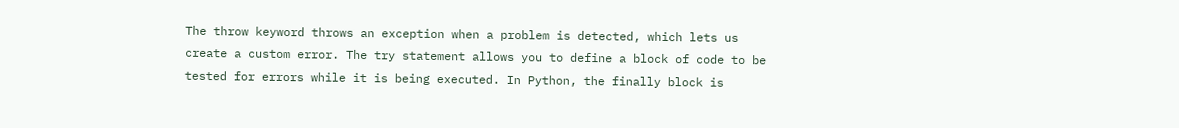The throw keyword throws an exception when a problem is detected, which lets us create a custom error. The try statement allows you to define a block of code to be tested for errors while it is being executed. In Python, the finally block is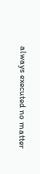always executed no matter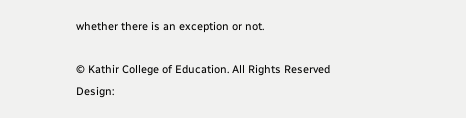whether there is an exception or not.

© Kathir College of Education. All Rights Reserved
Design: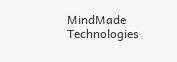MindMade Technologies